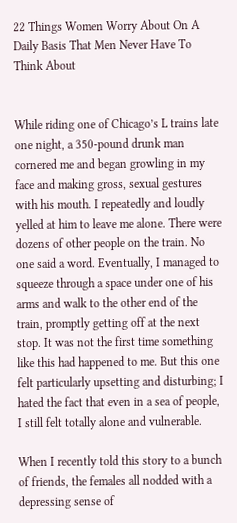22 Things Women Worry About On A Daily Basis That Men Never Have To Think About


While riding one of Chicago’s L trains late one night, a 350-pound drunk man cornered me and began growling in my face and making gross, sexual gestures with his mouth. I repeatedly and loudly yelled at him to leave me alone. There were dozens of other people on the train. No one said a word. Eventually, I managed to squeeze through a space under one of his arms and walk to the other end of the train, promptly getting off at the next stop. It was not the first time something like this had happened to me. But this one felt particularly upsetting and disturbing; I hated the fact that even in a sea of people, I still felt totally alone and vulnerable.

When I recently told this story to a bunch of friends, the females all nodded with a depressing sense of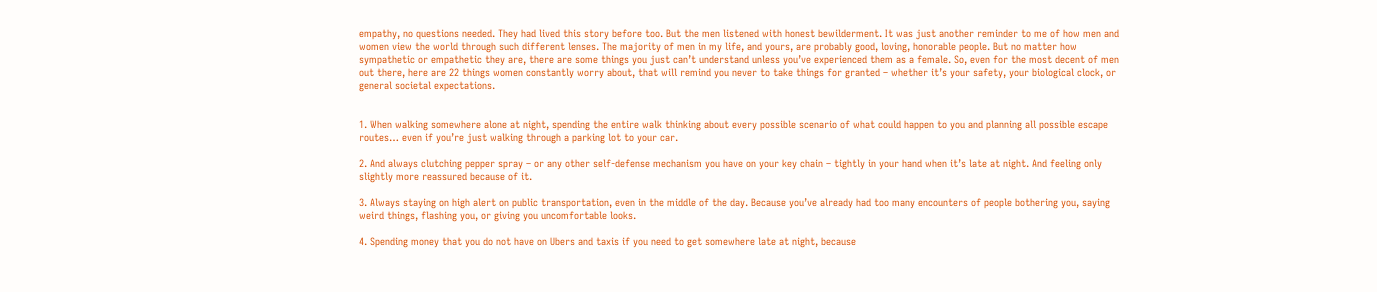empathy, no questions needed. They had lived this story before too. But the men listened with honest bewilderment. It was just another reminder to me of how men and women view the world through such different lenses. The majority of men in my life, and yours, are probably good, loving, honorable people. But no matter how sympathetic or empathetic they are, there are some things you just can’t understand unless you’ve experienced them as a female. So, even for the most decent of men out there, here are 22 things women constantly worry about, that will remind you never to take things for granted – whether it’s your safety, your biological clock, or general societal expectations.


1. When walking somewhere alone at night, spending the entire walk thinking about every possible scenario of what could happen to you and planning all possible escape routes… even if you’re just walking through a parking lot to your car.

2. And always clutching pepper spray – or any other self-defense mechanism you have on your key chain – tightly in your hand when it’s late at night. And feeling only slightly more reassured because of it.

3. Always staying on high alert on public transportation, even in the middle of the day. Because you’ve already had too many encounters of people bothering you, saying weird things, flashing you, or giving you uncomfortable looks.

4. Spending money that you do not have on Ubers and taxis if you need to get somewhere late at night, because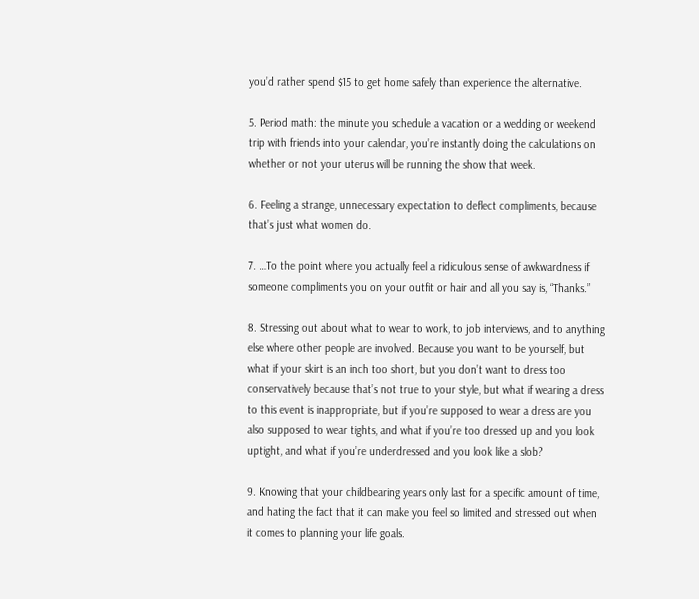you’d rather spend $15 to get home safely than experience the alternative.

5. Period math: the minute you schedule a vacation or a wedding or weekend trip with friends into your calendar, you’re instantly doing the calculations on whether or not your uterus will be running the show that week.

6. Feeling a strange, unnecessary expectation to deflect compliments, because that’s just what women do.

7. …To the point where you actually feel a ridiculous sense of awkwardness if someone compliments you on your outfit or hair and all you say is, “Thanks.”

8. Stressing out about what to wear to work, to job interviews, and to anything else where other people are involved. Because you want to be yourself, but what if your skirt is an inch too short, but you don’t want to dress too conservatively because that’s not true to your style, but what if wearing a dress to this event is inappropriate, but if you’re supposed to wear a dress are you also supposed to wear tights, and what if you’re too dressed up and you look uptight, and what if you’re underdressed and you look like a slob?

9. Knowing that your childbearing years only last for a specific amount of time, and hating the fact that it can make you feel so limited and stressed out when it comes to planning your life goals.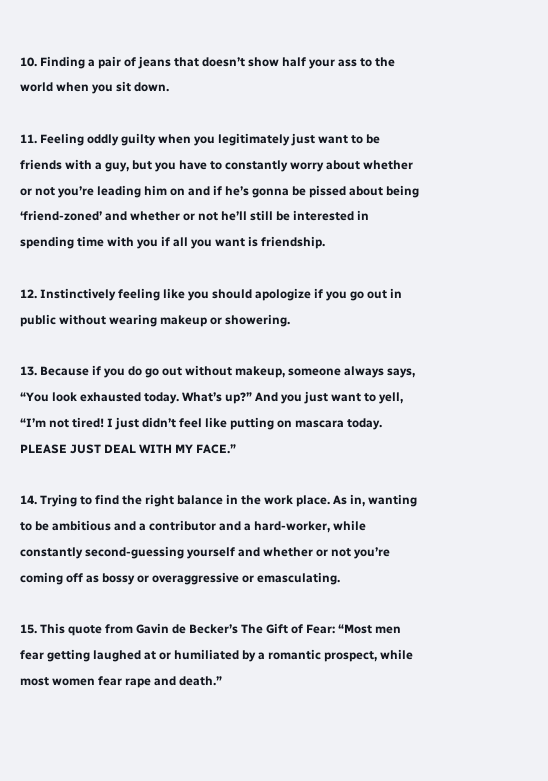10. Finding a pair of jeans that doesn’t show half your ass to the world when you sit down.

11. Feeling oddly guilty when you legitimately just want to be friends with a guy, but you have to constantly worry about whether or not you’re leading him on and if he’s gonna be pissed about being ‘friend-zoned’ and whether or not he’ll still be interested in spending time with you if all you want is friendship.

12. Instinctively feeling like you should apologize if you go out in public without wearing makeup or showering.

13. Because if you do go out without makeup, someone always says, “You look exhausted today. What’s up?” And you just want to yell, “I’m not tired! I just didn’t feel like putting on mascara today. PLEASE JUST DEAL WITH MY FACE.”

14. Trying to find the right balance in the work place. As in, wanting to be ambitious and a contributor and a hard-worker, while constantly second-guessing yourself and whether or not you’re coming off as bossy or overaggressive or emasculating.

15. This quote from Gavin de Becker’s The Gift of Fear: “Most men fear getting laughed at or humiliated by a romantic prospect, while most women fear rape and death.”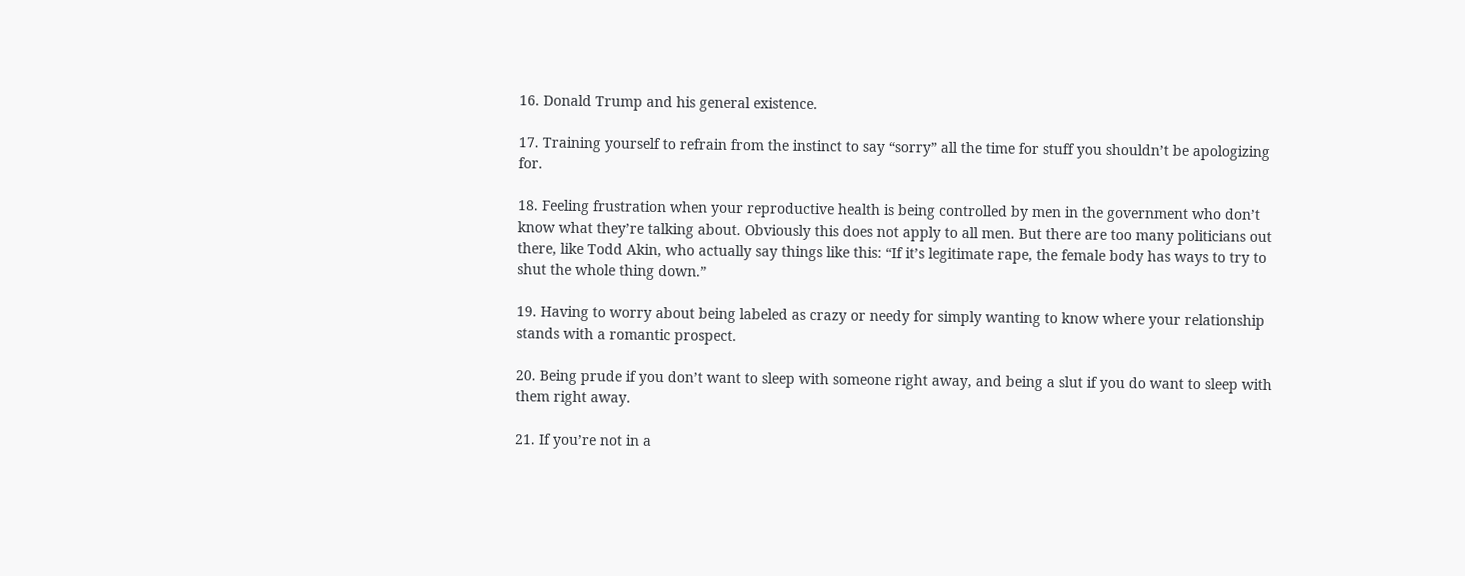16. Donald Trump and his general existence.

17. Training yourself to refrain from the instinct to say “sorry” all the time for stuff you shouldn’t be apologizing for.

18. Feeling frustration when your reproductive health is being controlled by men in the government who don’t know what they’re talking about. Obviously this does not apply to all men. But there are too many politicians out there, like Todd Akin, who actually say things like this: “If it’s legitimate rape, the female body has ways to try to shut the whole thing down.”

19. Having to worry about being labeled as crazy or needy for simply wanting to know where your relationship stands with a romantic prospect.

20. Being prude if you don’t want to sleep with someone right away, and being a slut if you do want to sleep with them right away.

21. If you’re not in a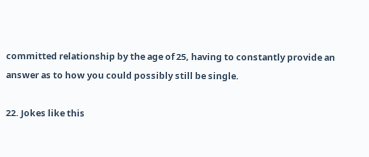committed relationship by the age of 25, having to constantly provide an answer as to how you could possibly still be single.

22. Jokes like this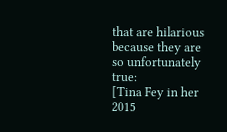that are hilarious because they are so unfortunately true:
[Tina Fey in her 2015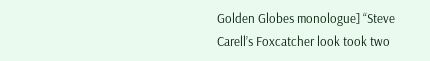Golden Globes monologue] “Steve Carell’s Foxcatcher look took two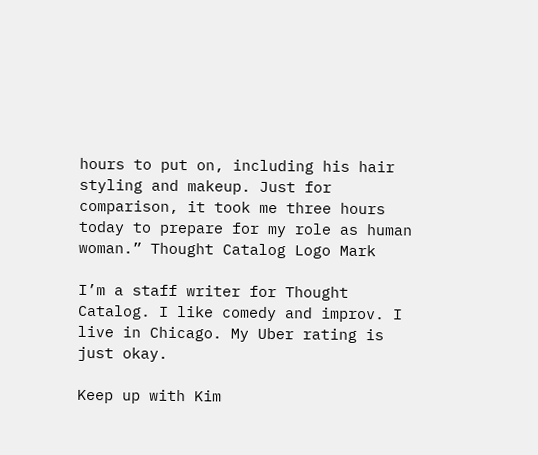hours to put on, including his hair styling and makeup. Just for comparison, it took me three hours today to prepare for my role as human woman.” Thought Catalog Logo Mark

I’m a staff writer for Thought Catalog. I like comedy and improv. I live in Chicago. My Uber rating is just okay.

Keep up with Kim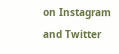on Instagram and Twitter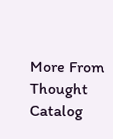More From Thought Catalog